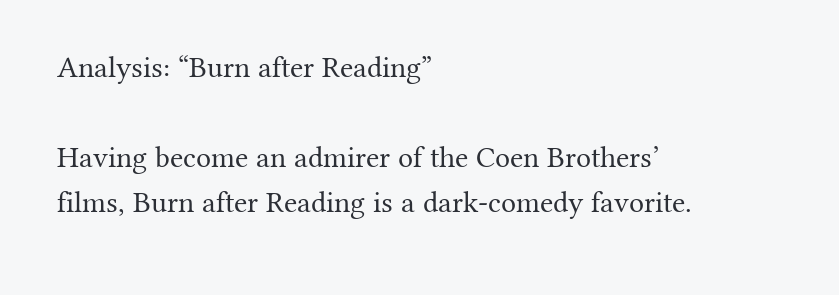Analysis: “Burn after Reading”

Having become an admirer of the Coen Brothers’ films, Burn after Reading is a dark-comedy favorite.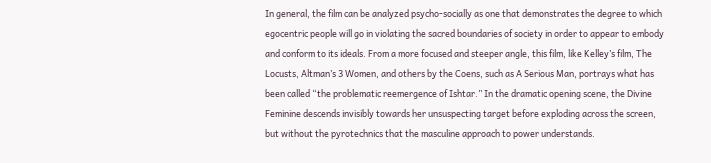In general, the film can be analyzed psycho-socially as one that demonstrates the degree to which egocentric people will go in violating the sacred boundaries of society in order to appear to embody and conform to its ideals. From a more focused and steeper angle, this film, like Kelley’s film, The Locusts, Altman’s 3 Women, and others by the Coens, such as A Serious Man, portrays what has been called “the problematic reemergence of Ishtar.” In the dramatic opening scene, the Divine Feminine descends invisibly towards her unsuspecting target before exploding across the screen, but without the pyrotechnics that the masculine approach to power understands.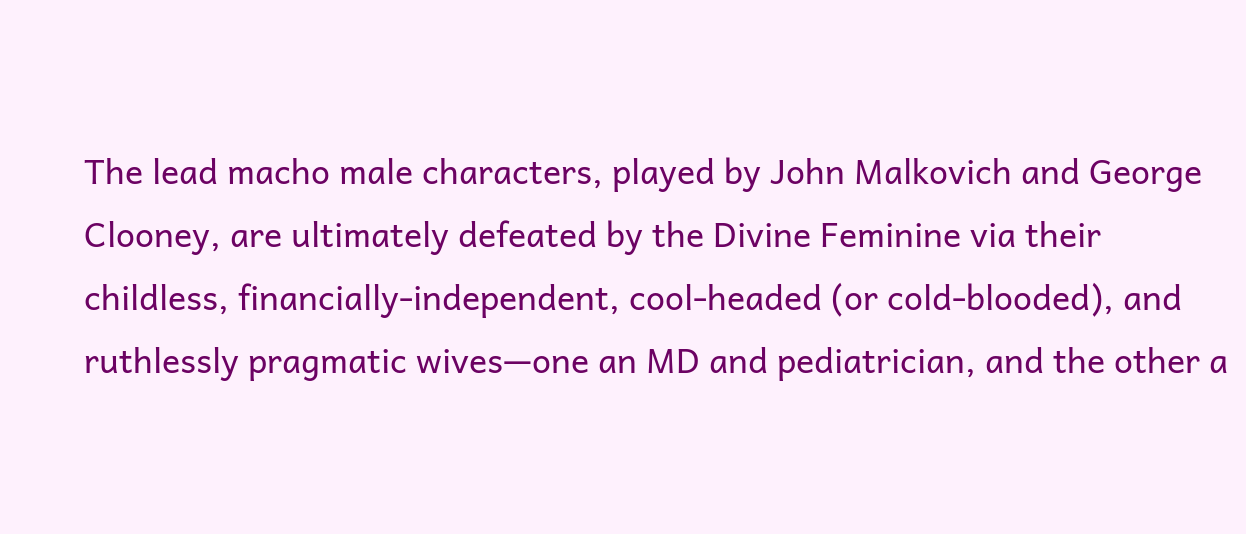The lead macho male characters, played by John Malkovich and George Clooney, are ultimately defeated by the Divine Feminine via their childless, financially-independent, cool-headed (or cold-blooded), and ruthlessly pragmatic wives—one an MD and pediatrician, and the other a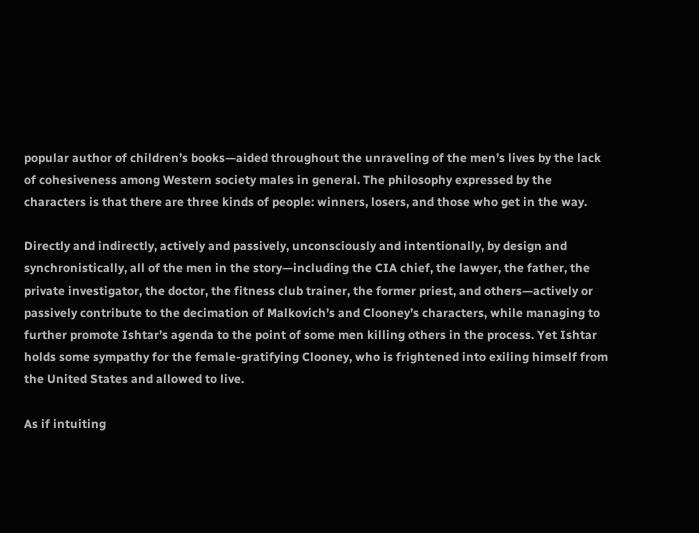popular author of children’s books—aided throughout the unraveling of the men’s lives by the lack of cohesiveness among Western society males in general. The philosophy expressed by the characters is that there are three kinds of people: winners, losers, and those who get in the way.

Directly and indirectly, actively and passively, unconsciously and intentionally, by design and synchronistically, all of the men in the story—including the CIA chief, the lawyer, the father, the private investigator, the doctor, the fitness club trainer, the former priest, and others—actively or passively contribute to the decimation of Malkovich’s and Clooney’s characters, while managing to further promote Ishtar’s agenda to the point of some men killing others in the process. Yet Ishtar holds some sympathy for the female-gratifying Clooney, who is frightened into exiling himself from the United States and allowed to live.

As if intuiting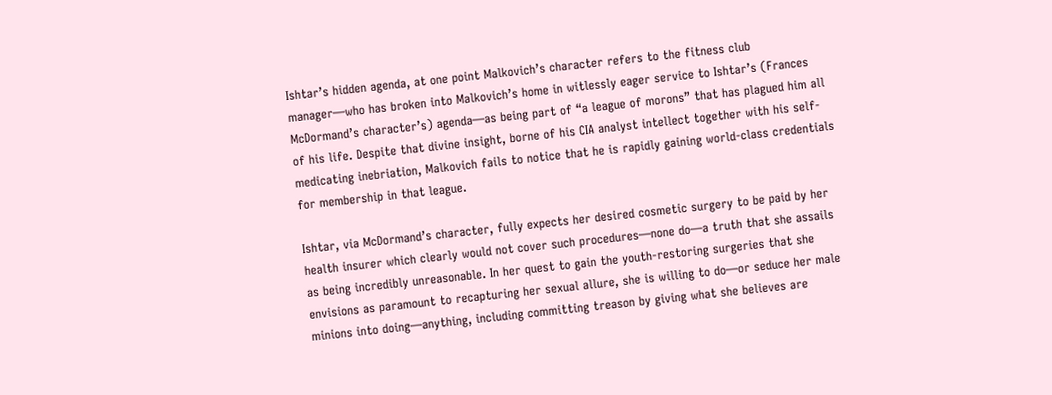Ishtar’s hidden agenda, at one point Malkovich’s character refers to the fitness club manager—who has broken into Malkovich’s home in witlessly eager service to Ishtar’s (Frances McDormand’s character’s) agenda—as being part of “a league of morons” that has plagued him all of his life. Despite that divine insight, borne of his CIA analyst intellect together with his self-medicating inebriation, Malkovich fails to notice that he is rapidly gaining world-class credentials for membership in that league.

Ishtar, via McDormand’s character, fully expects her desired cosmetic surgery to be paid by her health insurer which clearly would not cover such procedures—none do—a truth that she assails as being incredibly unreasonable. In her quest to gain the youth-restoring surgeries that she envisions as paramount to recapturing her sexual allure, she is willing to do—or seduce her male minions into doing—anything, including committing treason by giving what she believes are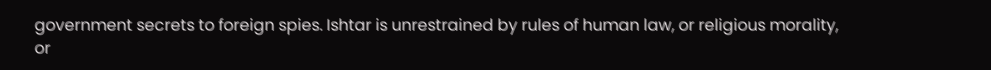government secrets to foreign spies. Ishtar is unrestrained by rules of human law, or religious morality, or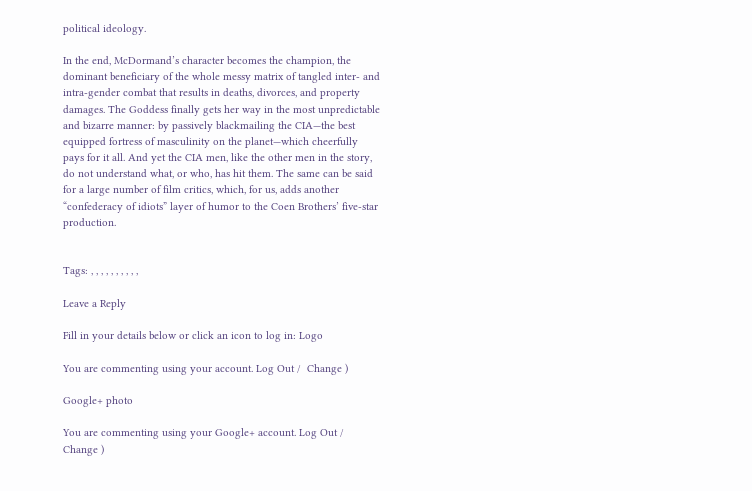political ideology.

In the end, McDormand’s character becomes the champion, the dominant beneficiary of the whole messy matrix of tangled inter- and intra-gender combat that results in deaths, divorces, and property damages. The Goddess finally gets her way in the most unpredictable and bizarre manner: by passively blackmailing the CIA—the best equipped fortress of masculinity on the planet—which cheerfully pays for it all. And yet the CIA men, like the other men in the story, do not understand what, or who, has hit them. The same can be said for a large number of film critics, which, for us, adds another “confederacy of idiots” layer of humor to the Coen Brothers’ five-star production.


Tags: , , , , , , , , , ,

Leave a Reply

Fill in your details below or click an icon to log in: Logo

You are commenting using your account. Log Out /  Change )

Google+ photo

You are commenting using your Google+ account. Log Out /  Change )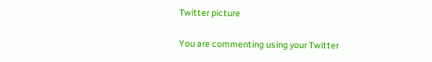Twitter picture

You are commenting using your Twitter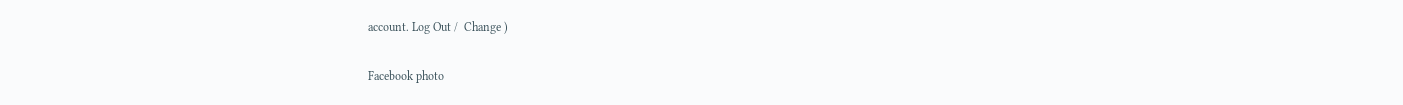account. Log Out /  Change )

Facebook photo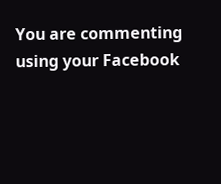You are commenting using your Facebook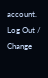account. Log Out /  Change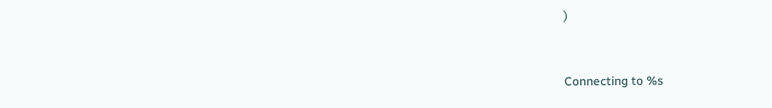)


Connecting to %s